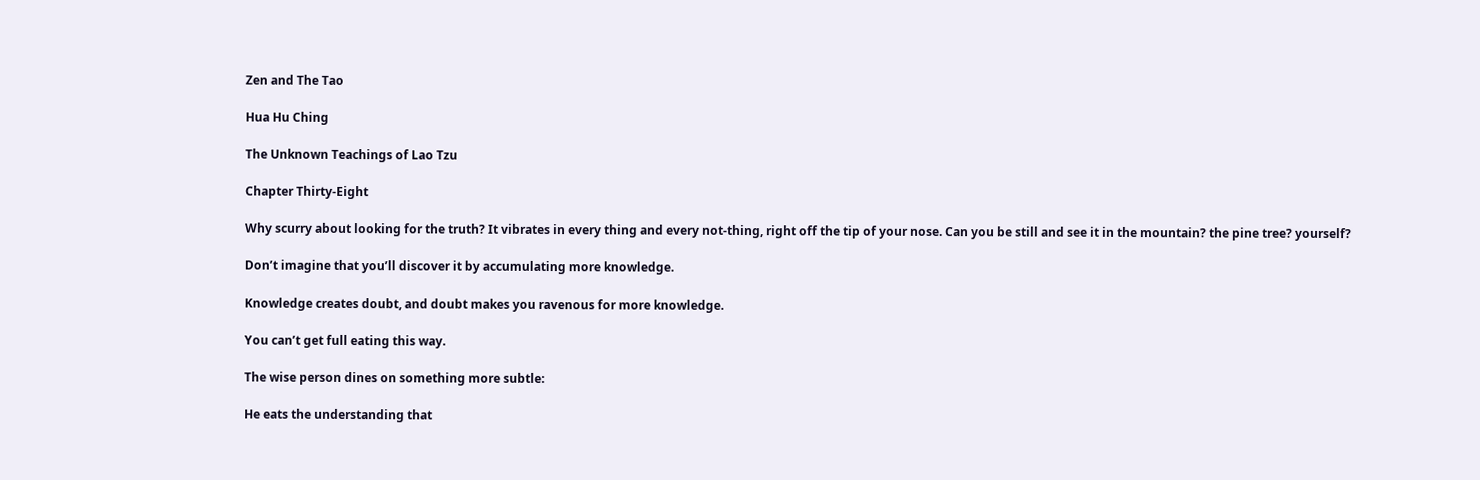Zen and The Tao

Hua Hu Ching

The Unknown Teachings of Lao Tzu

Chapter Thirty-Eight

Why scurry about looking for the truth? It vibrates in every thing and every not-thing, right off the tip of your nose. Can you be still and see it in the mountain? the pine tree? yourself?

Don’t imagine that you’ll discover it by accumulating more knowledge.

Knowledge creates doubt, and doubt makes you ravenous for more knowledge.

You can’t get full eating this way.

The wise person dines on something more subtle:

He eats the understanding that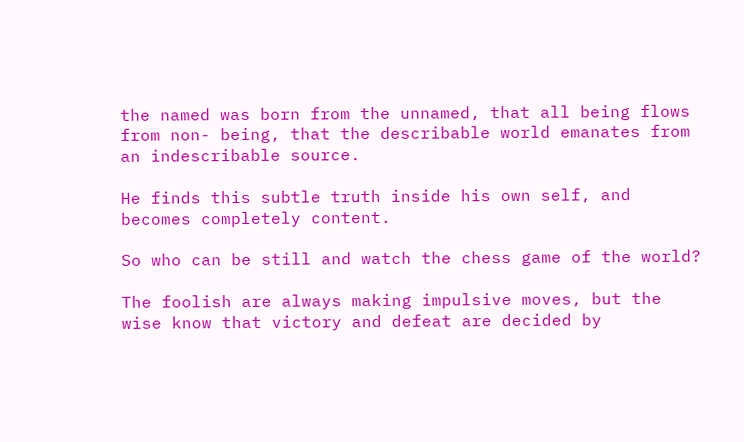the named was born from the unnamed, that all being flows from non- being, that the describable world emanates from an indescribable source.

He finds this subtle truth inside his own self, and becomes completely content.

So who can be still and watch the chess game of the world?

The foolish are always making impulsive moves, but the wise know that victory and defeat are decided by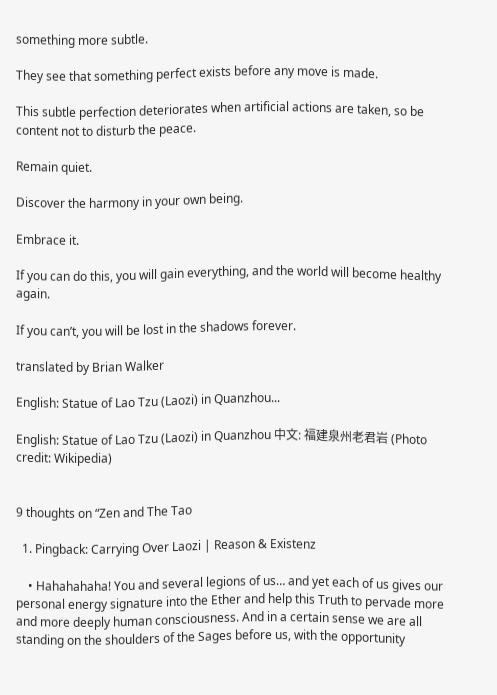something more subtle.

They see that something perfect exists before any move is made.

This subtle perfection deteriorates when artificial actions are taken, so be content not to disturb the peace.

Remain quiet.

Discover the harmony in your own being.

Embrace it.

If you can do this, you will gain everything, and the world will become healthy again.

If you can’t, you will be lost in the shadows forever.

translated by Brian Walker

English: Statue of Lao Tzu (Laozi) in Quanzhou...

English: Statue of Lao Tzu (Laozi) in Quanzhou 中文: 福建泉州老君岩 (Photo credit: Wikipedia)


9 thoughts on “Zen and The Tao

  1. Pingback: Carrying Over Laozi | Reason & Existenz

    • Hahahahaha! You and several legions of us… and yet each of us gives our personal energy signature into the Ether and help this Truth to pervade more and more deeply human consciousness. And in a certain sense we are all standing on the shoulders of the Sages before us, with the opportunity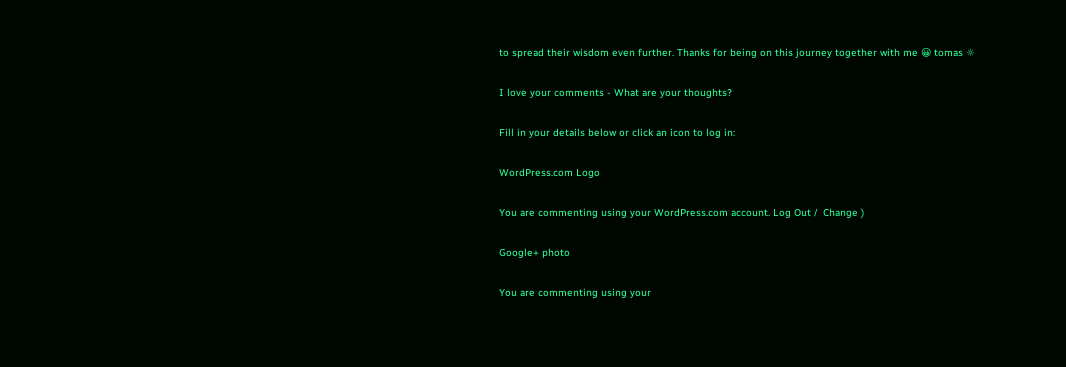to spread their wisdom even further. Thanks for being on this journey together with me 😀 tomas ☼

I love your comments - What are your thoughts?

Fill in your details below or click an icon to log in:

WordPress.com Logo

You are commenting using your WordPress.com account. Log Out /  Change )

Google+ photo

You are commenting using your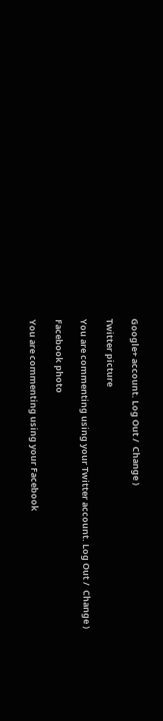Google+ account. Log Out /  Change )

Twitter picture

You are commenting using your Twitter account. Log Out /  Change )

Facebook photo

You are commenting using your Facebook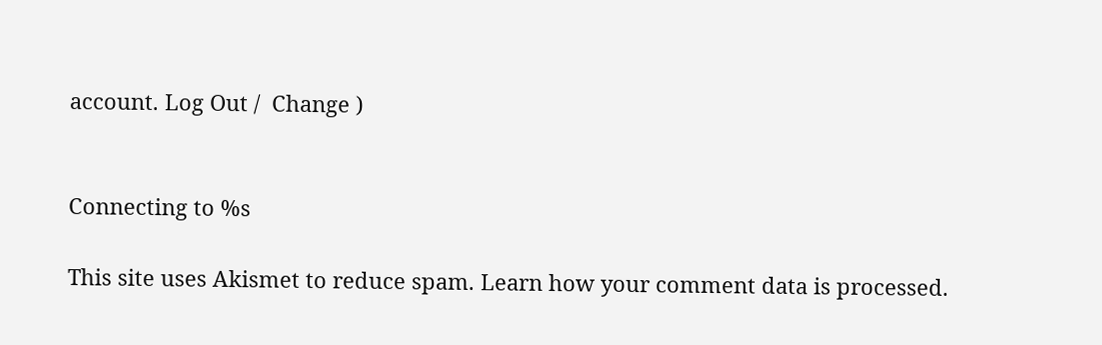account. Log Out /  Change )


Connecting to %s

This site uses Akismet to reduce spam. Learn how your comment data is processed.